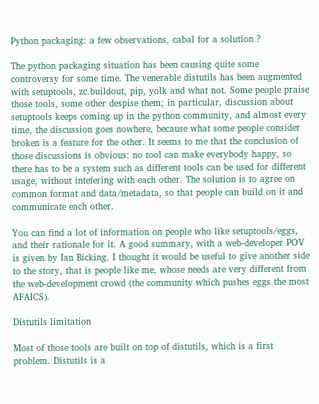Python packaging: a few observations, cabal for a solution ?

The python packaging situation has been causing quite some controversy for some time. The venerable distutils has been augmented with setuptools, zc.buildout, pip, yolk and what not. Some people praise those tools, some other despise them; in particular, discussion about setuptools keeps coming up in the python community, and almost every time, the discussion goes nowhere, because what some people consider broken is a feature for the other. It seems to me that the conclusion of those discussions is obvious: no tool can make everybody happy, so there has to be a system such as different tools can be used for different usage, without intefering with each other. The solution is to agree on common format and data/metadata, so that people can build on it and communicate each other.

You can find a lot of information on people who like setuptools/eggs, and their rationale for it. A good summary, with a web-developer POV is given by Ian Bicking. I thought it would be useful to give another side to the story, that is people like me, whose needs are very different from the web-development crowd (the community which pushes eggs the most AFAICS).

Distutils limitation

Most of those tools are built on top of distutils, which is a first problem. Distutils is a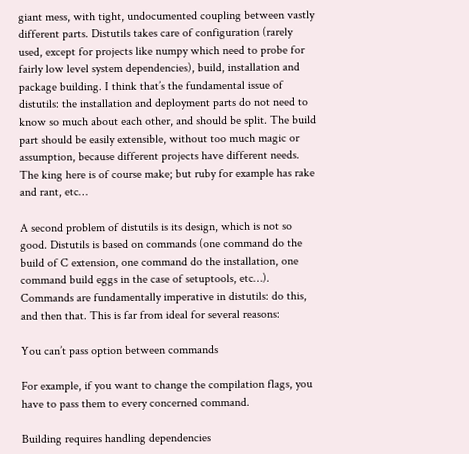giant mess, with tight, undocumented coupling between vastly different parts. Distutils takes care of configuration (rarely used, except for projects like numpy which need to probe for fairly low level system dependencies), build, installation and package building. I think that’s the fundamental issue of distutils: the installation and deployment parts do not need to know so much about each other, and should be split. The build part should be easily extensible, without too much magic or assumption, because different projects have different needs. The king here is of course make; but ruby for example has rake and rant, etc…

A second problem of distutils is its design, which is not so good. Distutils is based on commands (one command do the build of C extension, one command do the installation, one command build eggs in the case of setuptools, etc…). Commands are fundamentally imperative in distutils: do this, and then that. This is far from ideal for several reasons:

You can’t pass option between commands

For example, if you want to change the compilation flags, you have to pass them to every concerned command.

Building requires handling dependencies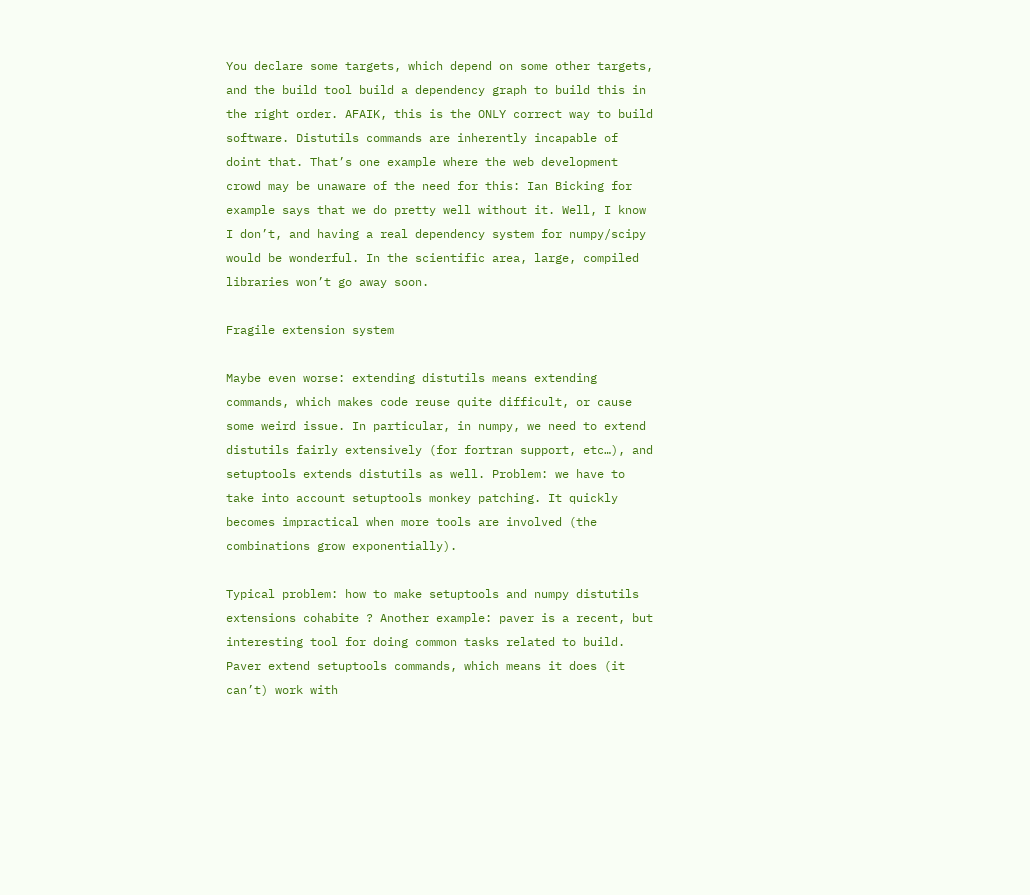You declare some targets, which depend on some other targets, and the build tool build a dependency graph to build this in the right order. AFAIK, this is the ONLY correct way to build software. Distutils commands are inherently incapable of doint that. That’s one example where the web development crowd may be unaware of the need for this: Ian Bicking for example says that we do pretty well without it. Well, I know I don’t, and having a real dependency system for numpy/scipy would be wonderful. In the scientific area, large, compiled libraries won’t go away soon.

Fragile extension system

Maybe even worse: extending distutils means extending commands, which makes code reuse quite difficult, or cause some weird issue. In particular, in numpy, we need to extend distutils fairly extensively (for fortran support, etc…), and setuptools extends distutils as well. Problem: we have to take into account setuptools monkey patching. It quickly becomes impractical when more tools are involved (the combinations grow exponentially).

Typical problem: how to make setuptools and numpy distutils extensions cohabite ? Another example: paver is a recent, but interesting tool for doing common tasks related to build. Paver extend setuptools commands, which means it does (it can’t) work with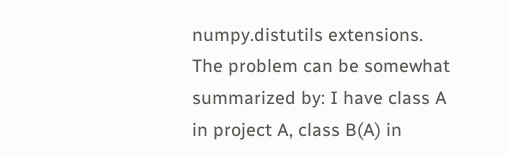numpy.distutils extensions. The problem can be somewhat summarized by: I have class A in project A, class B(A) in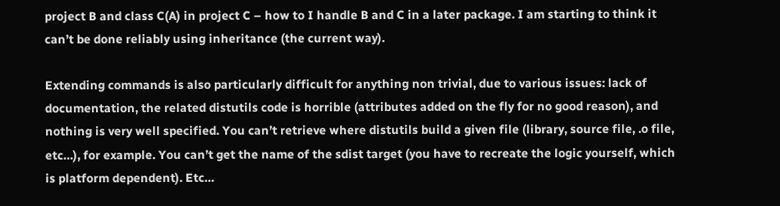project B and class C(A) in project C – how to I handle B and C in a later package. I am starting to think it can’t be done reliably using inheritance (the current way).

Extending commands is also particularly difficult for anything non trivial, due to various issues: lack of documentation, the related distutils code is horrible (attributes added on the fly for no good reason), and nothing is very well specified. You can’t retrieve where distutils build a given file (library, source file, .o file, etc…), for example. You can’t get the name of the sdist target (you have to recreate the logic yourself, which is platform dependent). Etc…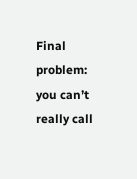Final problem: you can’t really call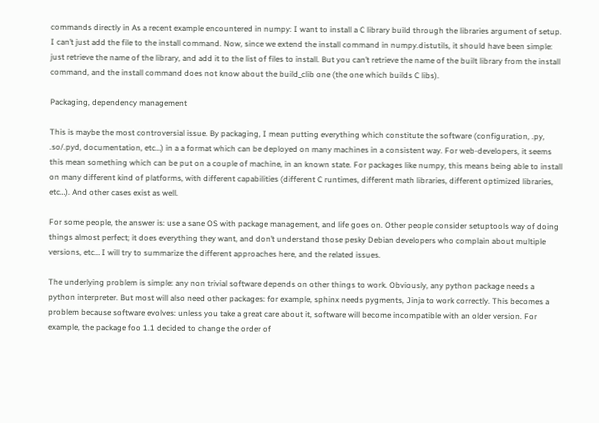commands directly in As a recent example encountered in numpy: I want to install a C library build through the libraries argument of setup. I can’t just add the file to the install command. Now, since we extend the install command in numpy.distutils, it should have been simple: just retrieve the name of the library, and add it to the list of files to install. But you can’t retrieve the name of the built library from the install command, and the install command does not know about the build_clib one (the one which builds C libs).

Packaging, dependency management

This is maybe the most controversial issue. By packaging, I mean putting everything which constitute the software (configuration, .py, .so/.pyd, documentation, etc…) in a a format which can be deployed on many machines in a consistent way. For web-developers, it seems this mean something which can be put on a couple of machine, in an known state. For packages like numpy, this means being able to install on many different kind of platforms, with different capabilities (different C runtimes, different math libraries, different optimized libraries, etc…). And other cases exist as well.

For some people, the answer is: use a sane OS with package management, and life goes on. Other people consider setuptools way of doing things almost perfect; it does everything they want, and don’t understand those pesky Debian developers who complain about multiple versions, etc… I will try to summarize the different approaches here, and the related issues.

The underlying problem is simple: any non trivial software depends on other things to work. Obviously, any python package needs a python interpreter. But most will also need other packages: for example, sphinx needs pygments, Jinja to work correctly. This becomes a problem because software evolves: unless you take a great care about it, software will become incompatible with an older version. For example, the package foo 1.1 decided to change the order of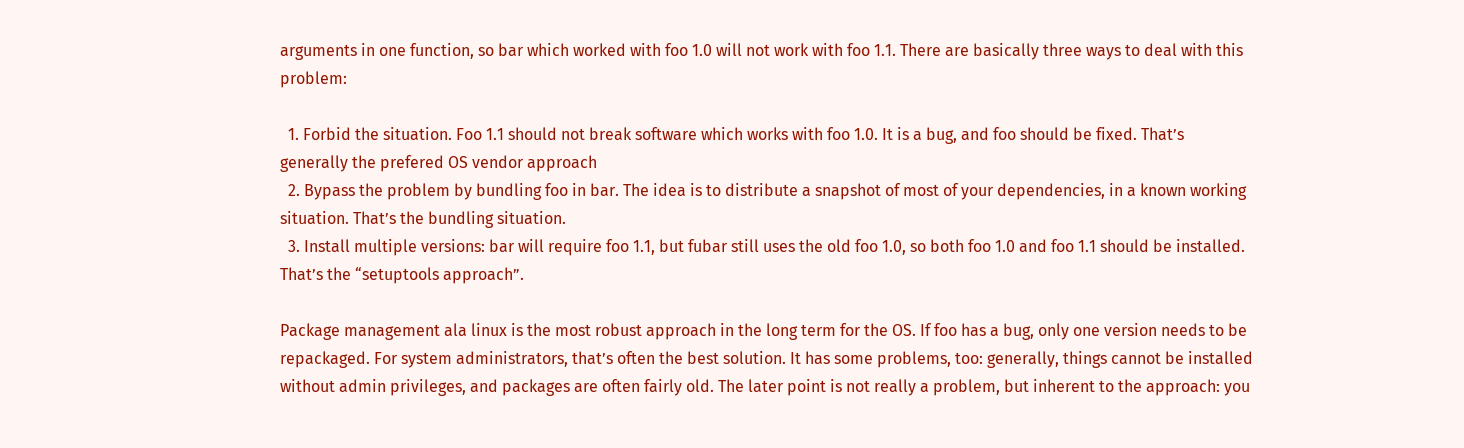arguments in one function, so bar which worked with foo 1.0 will not work with foo 1.1. There are basically three ways to deal with this problem:

  1. Forbid the situation. Foo 1.1 should not break software which works with foo 1.0. It is a bug, and foo should be fixed. That’s generally the prefered OS vendor approach
  2. Bypass the problem by bundling foo in bar. The idea is to distribute a snapshot of most of your dependencies, in a known working situation. That’s the bundling situation.
  3. Install multiple versions: bar will require foo 1.1, but fubar still uses the old foo 1.0, so both foo 1.0 and foo 1.1 should be installed. That’s the “setuptools approach”.

Package management ala linux is the most robust approach in the long term for the OS. If foo has a bug, only one version needs to be repackaged. For system administrators, that’s often the best solution. It has some problems, too: generally, things cannot be installed without admin privileges, and packages are often fairly old. The later point is not really a problem, but inherent to the approach: you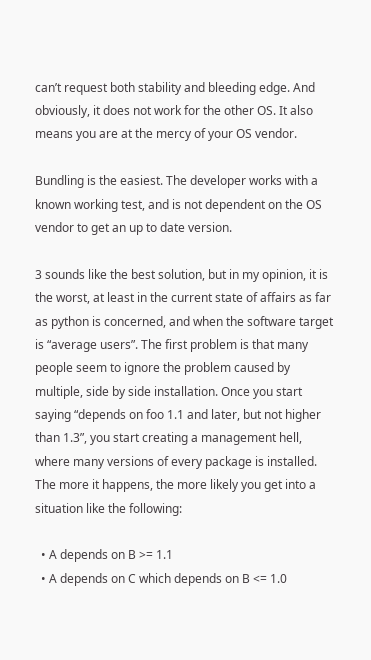can’t request both stability and bleeding edge. And obviously, it does not work for the other OS. It also means you are at the mercy of your OS vendor.

Bundling is the easiest. The developer works with a known working test, and is not dependent on the OS vendor to get an up to date version.

3 sounds like the best solution, but in my opinion, it is the worst, at least in the current state of affairs as far as python is concerned, and when the software target is “average users”. The first problem is that many people seem to ignore the problem caused by multiple, side by side installation. Once you start saying “depends on foo 1.1 and later, but not higher than 1.3”, you start creating a management hell, where many versions of every package is installed. The more it happens, the more likely you get into a situation like the following:

  • A depends on B >= 1.1
  • A depends on C which depends on B <= 1.0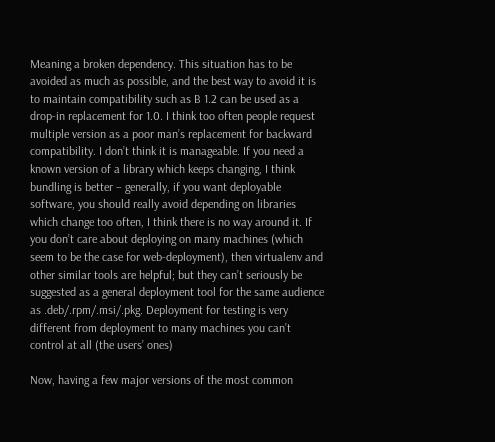Meaning a broken dependency. This situation has to be avoided as much as possible, and the best way to avoid it is to maintain compatibility such as B 1.2 can be used as a drop-in replacement for 1.0. I think too often people request multiple version as a poor man’s replacement for backward compatibility. I don’t think it is manageable. If you need a known version of a library which keeps changing, I think bundling is better – generally, if you want deployable software, you should really avoid depending on libraries which change too often, I think there is no way around it. If you don’t care about deploying on many machines (which seem to be the case for web-deployment), then virtualenv and other similar tools are helpful; but they can’t seriously be suggested as a general deployment tool for the same audience as .deb/.rpm/.msi/.pkg. Deployment for testing is very different from deployment to many machines you can’t control at all (the users’ ones)

Now, having a few major versions of the most common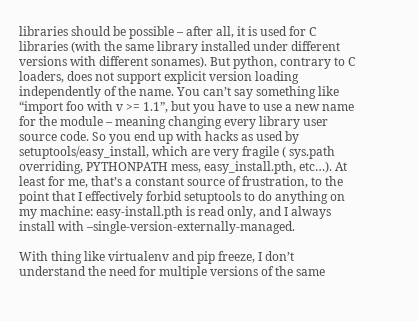libraries should be possible – after all, it is used for C libraries (with the same library installed under different versions with different sonames). But python, contrary to C loaders, does not support explicit version loading independently of the name. You can’t say something like “import foo with v >= 1.1”, but you have to use a new name for the module – meaning changing every library user source code. So you end up with hacks as used by setuptools/easy_install, which are very fragile ( sys.path overriding, PYTHONPATH mess, easy_install.pth, etc…). At least for me, that’s a constant source of frustration, to the point that I effectively forbid setuptools to do anything on my machine: easy-install.pth is read only, and I always install with –single-version-externally-managed.

With thing like virtualenv and pip freeze, I don’t understand the need for multiple versions of the same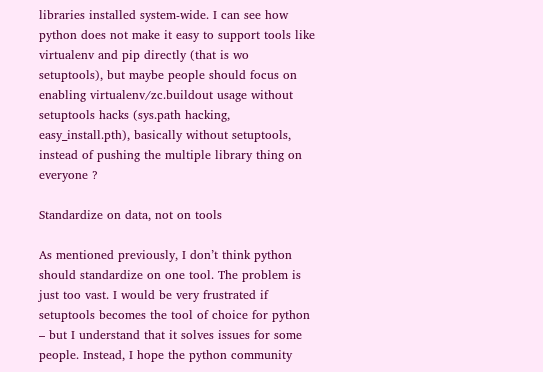libraries installed system-wide. I can see how python does not make it easy to support tools like virtualenv and pip directly (that is wo setuptools), but maybe people should focus on enabling virtualenv/zc.buildout usage without setuptools hacks (sys.path hacking, easy_install.pth), basically without setuptools, instead of pushing the multiple library thing on everyone ?

Standardize on data, not on tools

As mentioned previously, I don’t think python should standardize on one tool. The problem is just too vast. I would be very frustrated if setuptools becomes the tool of choice for python – but I understand that it solves issues for some people. Instead, I hope the python community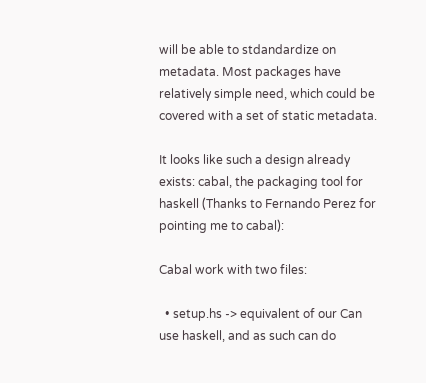will be able to stdandardize on metadata. Most packages have relatively simple need, which could be covered with a set of static metadata.

It looks like such a design already exists: cabal, the packaging tool for haskell (Thanks to Fernando Perez for pointing me to cabal):

Cabal work with two files:

  • setup.hs -> equivalent of our Can use haskell, and as such can do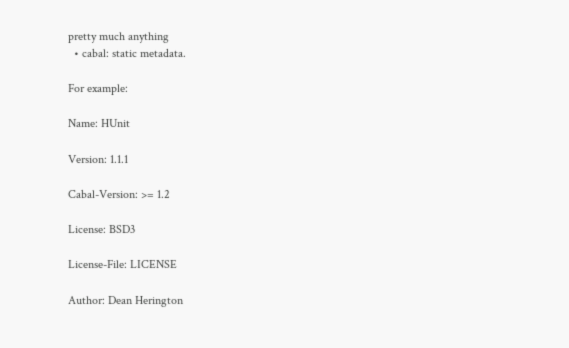pretty much anything
  • cabal: static metadata.

For example:

Name: HUnit

Version: 1.1.1

Cabal-Version: >= 1.2

License: BSD3

License-File: LICENSE

Author: Dean Herington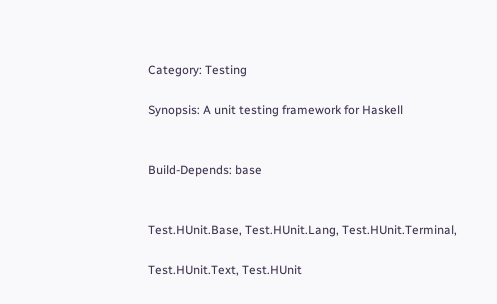Category: Testing

Synopsis: A unit testing framework for Haskell


Build-Depends: base


Test.HUnit.Base, Test.HUnit.Lang, Test.HUnit.Terminal,

Test.HUnit.Text, Test.HUnit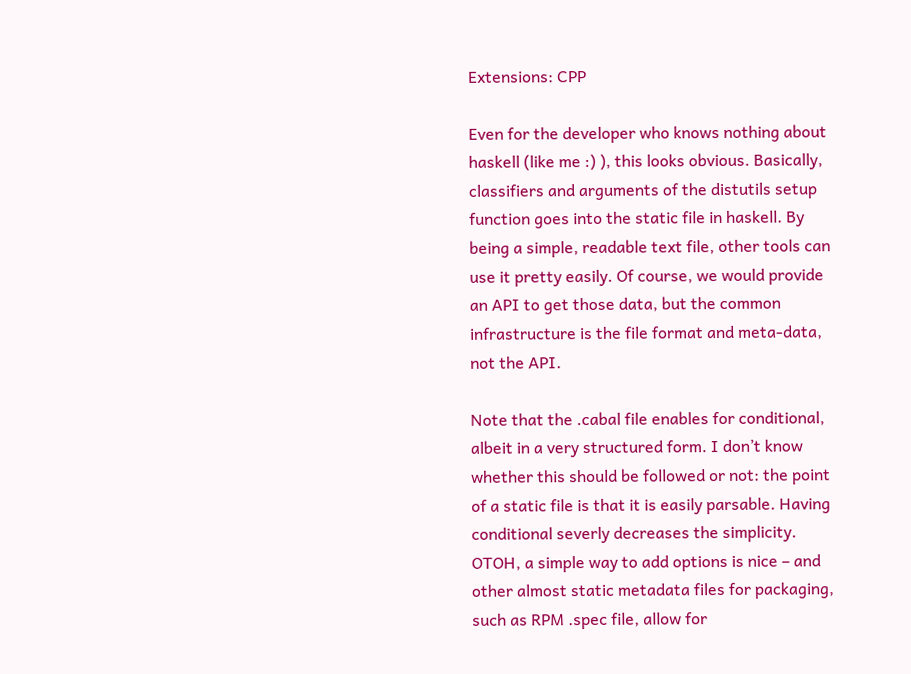Extensions: CPP

Even for the developer who knows nothing about haskell (like me :) ), this looks obvious. Basically, classifiers and arguments of the distutils setup function goes into the static file in haskell. By being a simple, readable text file, other tools can use it pretty easily. Of course, we would provide an API to get those data, but the common infrastructure is the file format and meta-data, not the API.

Note that the .cabal file enables for conditional, albeit in a very structured form. I don’t know whether this should be followed or not: the point of a static file is that it is easily parsable. Having conditional severly decreases the simplicity. OTOH, a simple way to add options is nice – and other almost static metadata files for packaging, such as RPM .spec file, allow for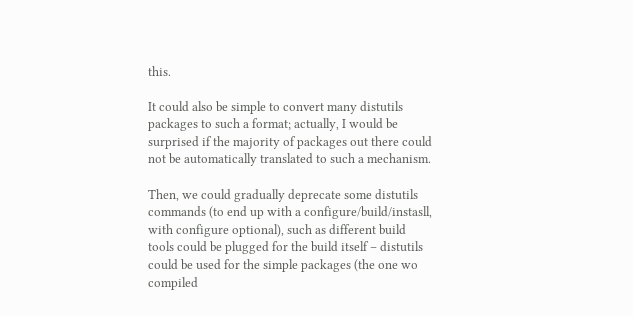this.

It could also be simple to convert many distutils packages to such a format; actually, I would be surprised if the majority of packages out there could not be automatically translated to such a mechanism.

Then, we could gradually deprecate some distutils commands (to end up with a configure/build/instasll, with configure optional), such as different build tools could be plugged for the build itself – distutils could be used for the simple packages (the one wo compiled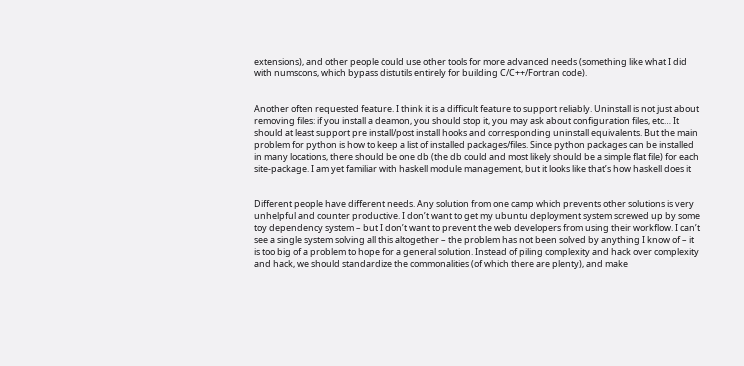extensions), and other people could use other tools for more advanced needs (something like what I did with numscons, which bypass distutils entirely for building C/C++/Fortran code).


Another often requested feature. I think it is a difficult feature to support reliably. Uninstall is not just about removing files: if you install a deamon, you should stop it, you may ask about configuration files, etc… It should at least support pre install/post install hooks and corresponding uninstall equivalents. But the main problem for python is how to keep a list of installed packages/files. Since python packages can be installed in many locations, there should be one db (the db could and most likely should be a simple flat file) for each site-package. I am yet familiar with haskell module management, but it looks like that’s how haskell does it


Different people have different needs. Any solution from one camp which prevents other solutions is very unhelpful and counter productive. I don’t want to get my ubuntu deployment system screwed up by some toy dependency system – but I don’t want to prevent the web developers from using their workflow. I can’t see a single system solving all this altogether – the problem has not been solved by anything I know of – it is too big of a problem to hope for a general solution. Instead of piling complexity and hack over complexity and hack, we should standardize the commonalities (of which there are plenty), and make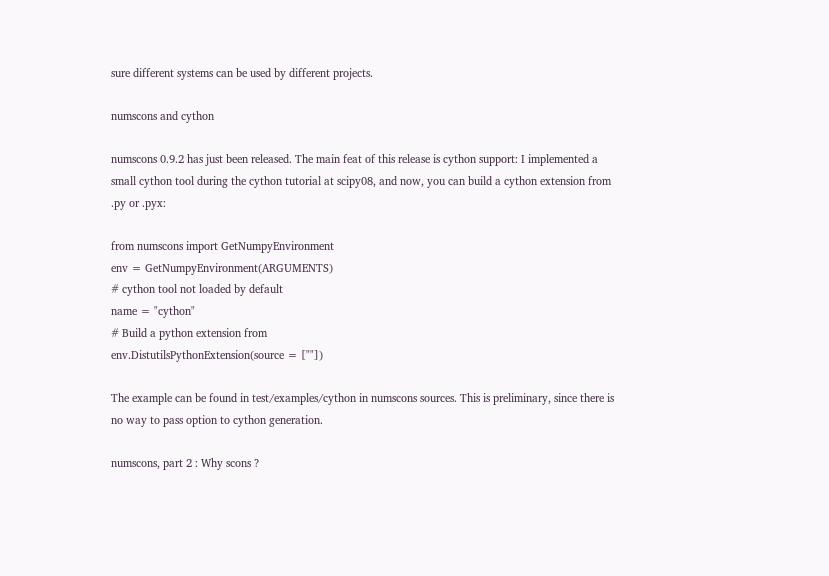sure different systems can be used by different projects.

numscons and cython

numscons 0.9.2 has just been released. The main feat of this release is cython support: I implemented a small cython tool during the cython tutorial at scipy08, and now, you can build a cython extension from .py or .pyx:

from numscons import GetNumpyEnvironment
env = GetNumpyEnvironment(ARGUMENTS)
# cython tool not loaded by default
name = "cython"
# Build a python extension from
env.DistutilsPythonExtension(source = [""])

The example can be found in test/examples/cython in numscons sources. This is preliminary, since there is no way to pass option to cython generation.

numscons, part 2 : Why scons ?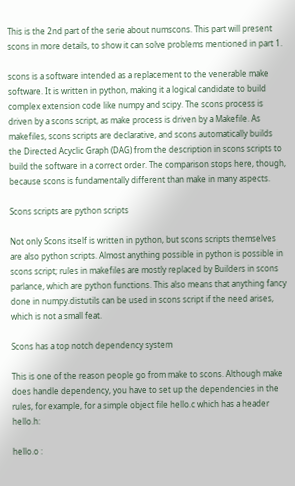This is the 2nd part of the serie about numscons. This part will present scons in more details, to show it can solve problems mentioned in part 1.

scons is a software intended as a replacement to the venerable make software. It is written in python, making it a logical candidate to build complex extension code like numpy and scipy. The scons process is driven by a scons script, as make process is driven by a Makefile. As makefiles, scons scripts are declarative, and scons automatically builds the Directed Acyclic Graph (DAG) from the description in scons scripts to build the software in a correct order. The comparison stops here, though, because scons is fundamentally different than make in many aspects.

Scons scripts are python scripts

Not only Scons itself is written in python, but scons scripts themselves are also python scripts. Almost anything possible in python is possible in scons script; rules in makefiles are mostly replaced by Builders in scons parlance, which are python functions. This also means that anything fancy done in numpy.distutils can be used in scons script if the need arises, which is not a small feat.

Scons has a top notch dependency system

This is one of the reason people go from make to scons. Although make does handle dependency, you have to set up the dependencies in the rules, for example, for a simple object file hello.c which has a header hello.h:

hello.o :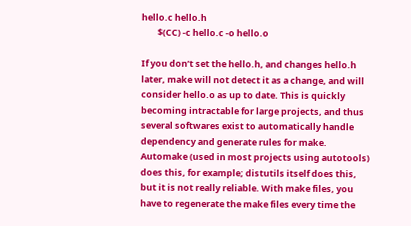hello.c hello.h
        $(CC) -c hello.c -o hello.o

If you don’t set the hello.h, and changes hello.h later, make will not detect it as a change, and will consider hello.o as up to date. This is quickly becoming intractable for large projects, and thus several softwares exist to automatically handle dependency and generate rules for make. Automake (used in most projects using autotools) does this, for example; distutils itself does this, but it is not really reliable. With make files, you have to regenerate the make files every time the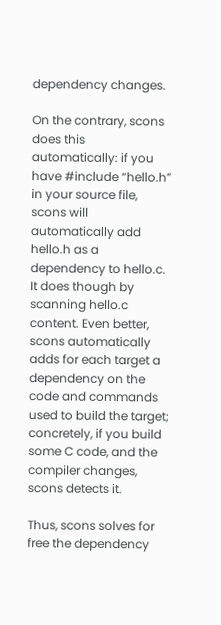dependency changes.

On the contrary, scons does this automatically: if you have #include “hello.h” in your source file, scons will automatically add hello.h as a dependency to hello.c. It does though by scanning hello.c content. Even better, scons automatically adds for each target a dependency on the code and commands used to build the target; concretely, if you build some C code, and the compiler changes, scons detects it.

Thus, scons solves for free the dependency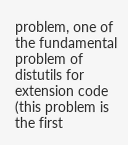problem, one of the fundamental problem of distutils for extension code (this problem is the first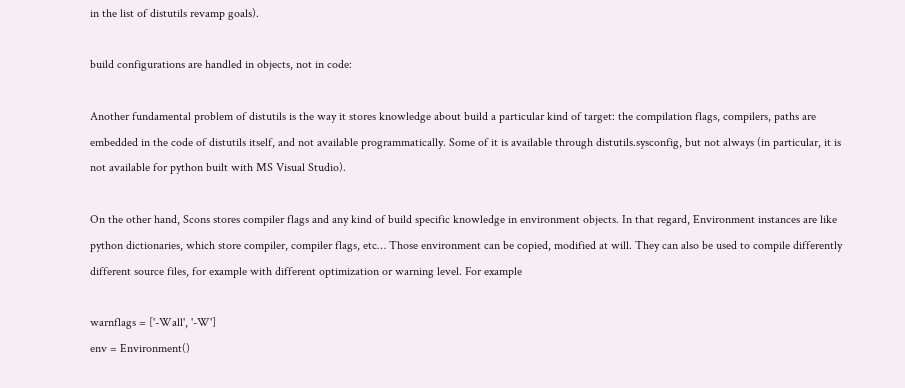in the list of distutils revamp goals).

build configurations are handled in objects, not in code:

Another fundamental problem of distutils is the way it stores knowledge about build a particular kind of target: the compilation flags, compilers, paths are embedded in the code of distutils itself, and not available programmatically. Some of it is available through distutils.sysconfig, but not always (in particular, it is not available for python built with MS Visual Studio).

On the other hand, Scons stores compiler flags and any kind of build specific knowledge in environment objects. In that regard, Environment instances are like python dictionaries, which store compiler, compiler flags, etc… Those environment can be copied, modified at will. They can also be used to compile differently different source files, for example with different optimization or warning level. For example

warnflags = ['-Wall', '-W']
env = Environment()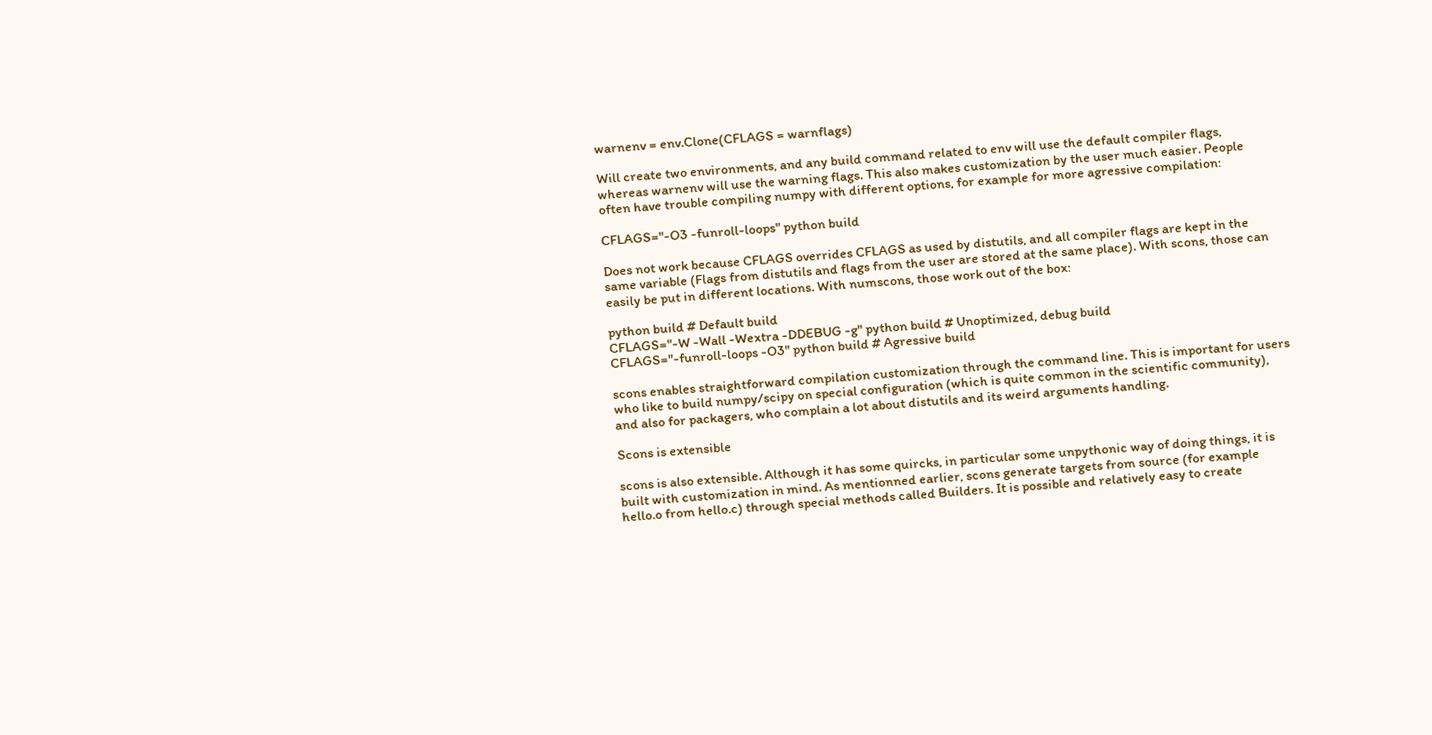warnenv = env.Clone(CFLAGS = warnflags)

Will create two environments, and any build command related to env will use the default compiler flags, whereas warnenv will use the warning flags. This also makes customization by the user much easier. People often have trouble compiling numpy with different options, for example for more agressive compilation:

CFLAGS="-O3 -funroll-loops" python build

Does not work because CFLAGS overrides CFLAGS as used by distutils, and all compiler flags are kept in the same variable (Flags from distutils and flags from the user are stored at the same place). With scons, those can easily be put in different locations. With numscons, those work out of the box:

python build # Default build
CFLAGS="-W -Wall -Wextra -DDEBUG -g" python build # Unoptimized, debug build
CFLAGS="-funroll-loops -O3" python build # Agressive build

scons enables straightforward compilation customization through the command line. This is important for users who like to build numpy/scipy on special configuration (which is quite common in the scientific community), and also for packagers, who complain a lot about distutils and its weird arguments handling.

Scons is extensible

scons is also extensible. Although it has some quircks, in particular some unpythonic way of doing things, it is built with customization in mind. As mentionned earlier, scons generate targets from source (for example hello.o from hello.c) through special methods called Builders. It is possible and relatively easy to create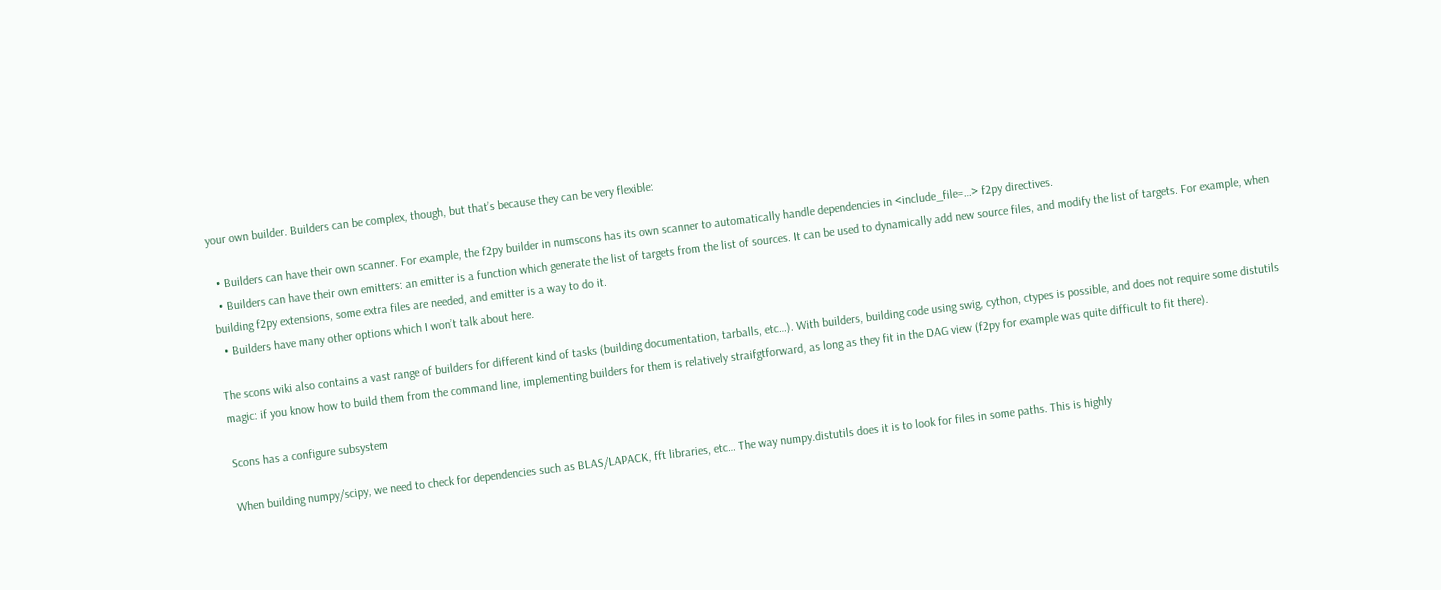your own builder. Builders can be complex, though, but that’s because they can be very flexible:

  • Builders can have their own scanner. For example, the f2py builder in numscons has its own scanner to automatically handle dependencies in <include_file=…> f2py directives.
  • Builders can have their own emitters: an emitter is a function which generate the list of targets from the list of sources. It can be used to dynamically add new source files, and modify the list of targets. For example, when building f2py extensions, some extra files are needed, and emitter is a way to do it.
  • Builders have many other options which I won’t talk about here.

The scons wiki also contains a vast range of builders for different kind of tasks (building documentation, tarballs, etc…). With builders, building code using swig, cython, ctypes is possible, and does not require some distutils magic: if you know how to build them from the command line, implementing builders for them is relatively straifgtforward, as long as they fit in the DAG view (f2py for example was quite difficult to fit there).

Scons has a configure subsystem

When building numpy/scipy, we need to check for dependencies such as BLAS/LAPACK, fft libraries, etc… The way numpy.distutils does it is to look for files in some paths. This is highly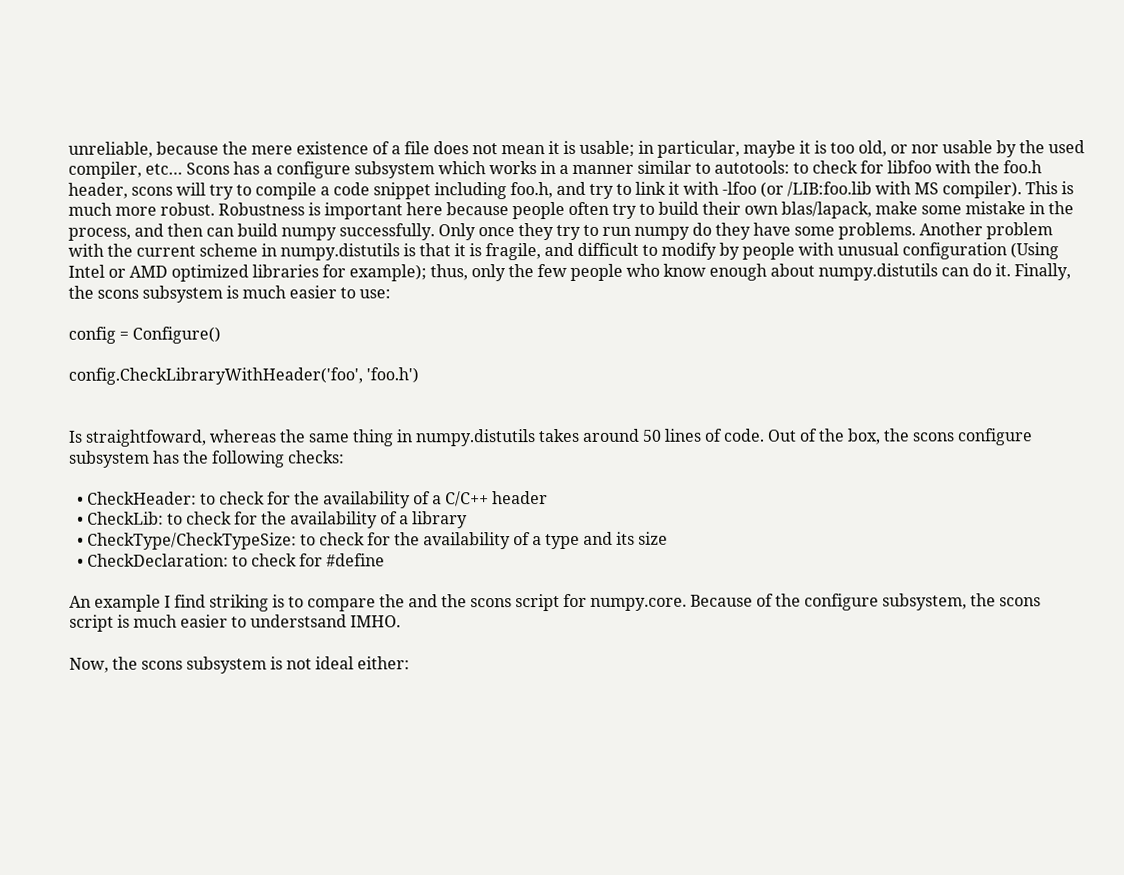unreliable, because the mere existence of a file does not mean it is usable; in particular, maybe it is too old, or nor usable by the used compiler, etc… Scons has a configure subsystem which works in a manner similar to autotools: to check for libfoo with the foo.h header, scons will try to compile a code snippet including foo.h, and try to link it with -lfoo (or /LIB:foo.lib with MS compiler). This is much more robust. Robustness is important here because people often try to build their own blas/lapack, make some mistake in the process, and then can build numpy successfully. Only once they try to run numpy do they have some problems. Another problem with the current scheme in numpy.distutils is that it is fragile, and difficult to modify by people with unusual configuration (Using Intel or AMD optimized libraries for example); thus, only the few people who know enough about numpy.distutils can do it. Finally, the scons subsystem is much easier to use:

config = Configure()

config.CheckLibraryWithHeader('foo', 'foo.h')


Is straightfoward, whereas the same thing in numpy.distutils takes around 50 lines of code. Out of the box, the scons configure subsystem has the following checks:

  • CheckHeader: to check for the availability of a C/C++ header
  • CheckLib: to check for the availability of a library
  • CheckType/CheckTypeSize: to check for the availability of a type and its size
  • CheckDeclaration: to check for #define

An example I find striking is to compare the and the scons script for numpy.core. Because of the configure subsystem, the scons script is much easier to understsand IMHO.

Now, the scons subsystem is not ideal either: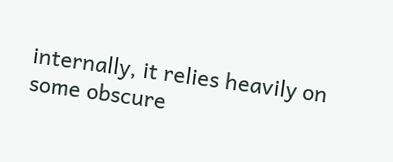internally, it relies heavily on some obscure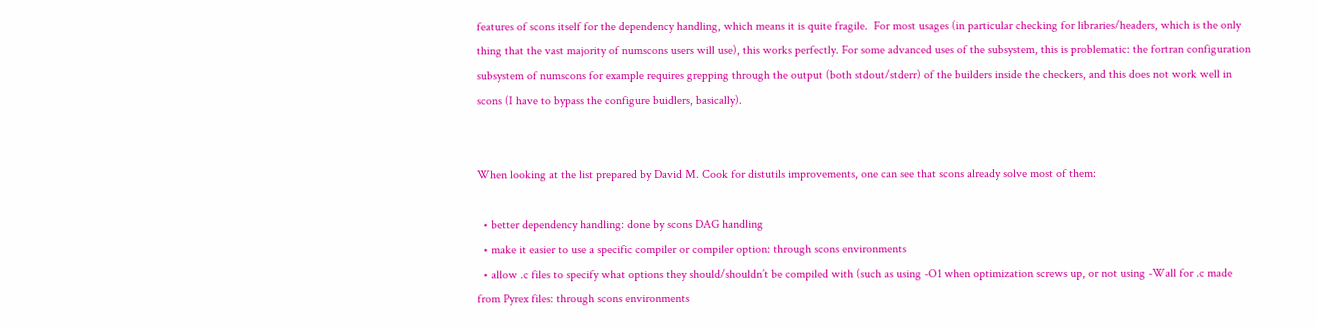features of scons itself for the dependency handling, which means it is quite fragile.  For most usages (in particular checking for libraries/headers, which is the only thing that the vast majority of numscons users will use), this works perfectly. For some advanced uses of the subsystem, this is problematic: the fortran configuration subsystem of numscons for example requires grepping through the output (both stdout/stderr) of the builders inside the checkers, and this does not work well in scons (I have to bypass the configure buidlers, basically).


When looking at the list prepared by David M. Cook for distutils improvements, one can see that scons already solve most of them:

  • better dependency handling: done by scons DAG handling
  • make it easier to use a specific compiler or compiler option: through scons environments
  • allow .c files to specify what options they should/shouldn’t be compiled with (such as using -O1 when optimization screws up, or not using -Wall for .c made from Pyrex files: through scons environments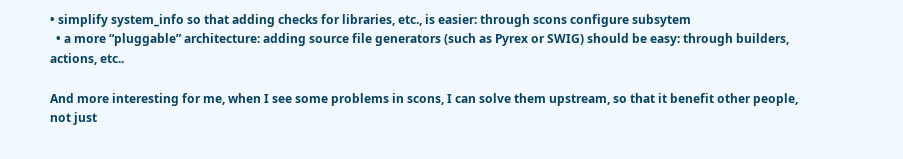• simplify system_info so that adding checks for libraries, etc., is easier: through scons configure subsytem
  • a more “pluggable” architecture: adding source file generators (such as Pyrex or SWIG) should be easy: through builders, actions, etc..

And more interesting for me, when I see some problems in scons, I can solve them upstream, so that it benefit other people, not just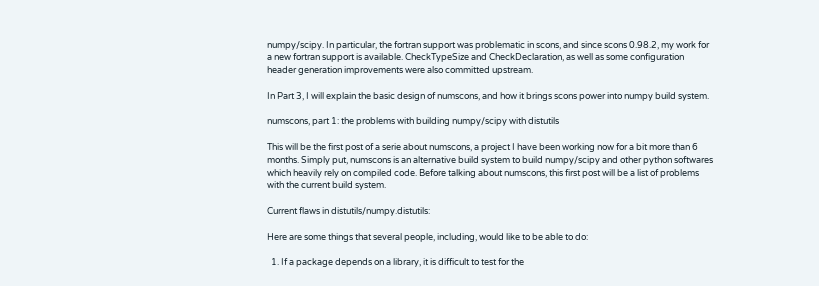numpy/scipy. In particular, the fortran support was problematic in scons, and since scons 0.98.2, my work for a new fortran support is available. CheckTypeSize and CheckDeclaration, as well as some configuration header generation improvements were also committed upstream.

In Part 3, I will explain the basic design of numscons, and how it brings scons power into numpy build system.

numscons, part 1: the problems with building numpy/scipy with distutils

This will be the first post of a serie about numscons, a project I have been working now for a bit more than 6 months. Simply put, numscons is an alternative build system to build numpy/scipy and other python softwares which heavily rely on compiled code. Before talking about numscons, this first post will be a list of problems with the current build system.

Current flaws in distutils/numpy.distutils:

Here are some things that several people, including, would like to be able to do:

  1. If a package depends on a library, it is difficult to test for the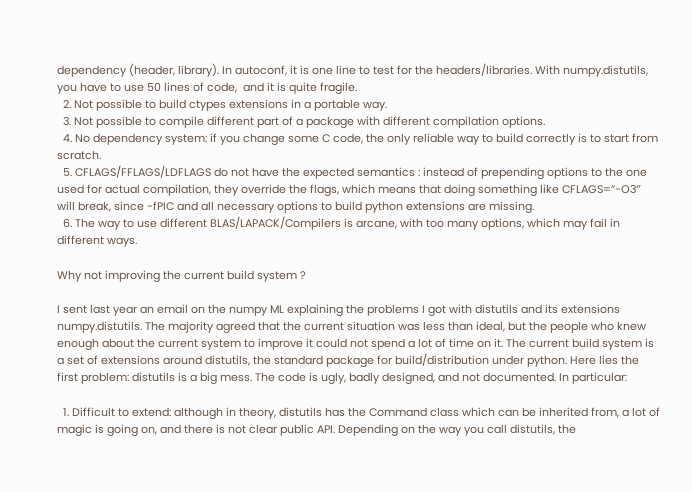dependency (header, library). In autoconf, it is one line to test for the headers/libraries. With numpy.distutils, you have to use 50 lines of code,  and it is quite fragile.
  2. Not possible to build ctypes extensions in a portable way.
  3. Not possible to compile different part of a package with different compilation options.
  4. No dependency system: if you change some C code, the only reliable way to build correctly is to start from scratch.
  5. CFLAGS/FFLAGS/LDFLAGS do not have the expected semantics : instead of prepending options to the one used for actual compilation, they override the flags, which means that doing something like CFLAGS=”-O3″ will break, since -fPIC and all necessary options to build python extensions are missing.
  6. The way to use different BLAS/LAPACK/Compilers is arcane, with too many options, which may fail in different ways.

Why not improving the current build system ?

I sent last year an email on the numpy ML explaining the problems I got with distutils and its extensions numpy.distutils. The majority agreed that the current situation was less than ideal, but the people who knew enough about the current system to improve it could not spend a lot of time on it. The current build system is a set of extensions around distutils, the standard package for build/distribution under python. Here lies the first problem: distutils is a big mess. The code is ugly, badly designed, and not documented. In particular:

  1. Difficult to extend: although in theory, distutils has the Command class which can be inherited from, a lot of magic is going on, and there is not clear public API. Depending on the way you call distutils, the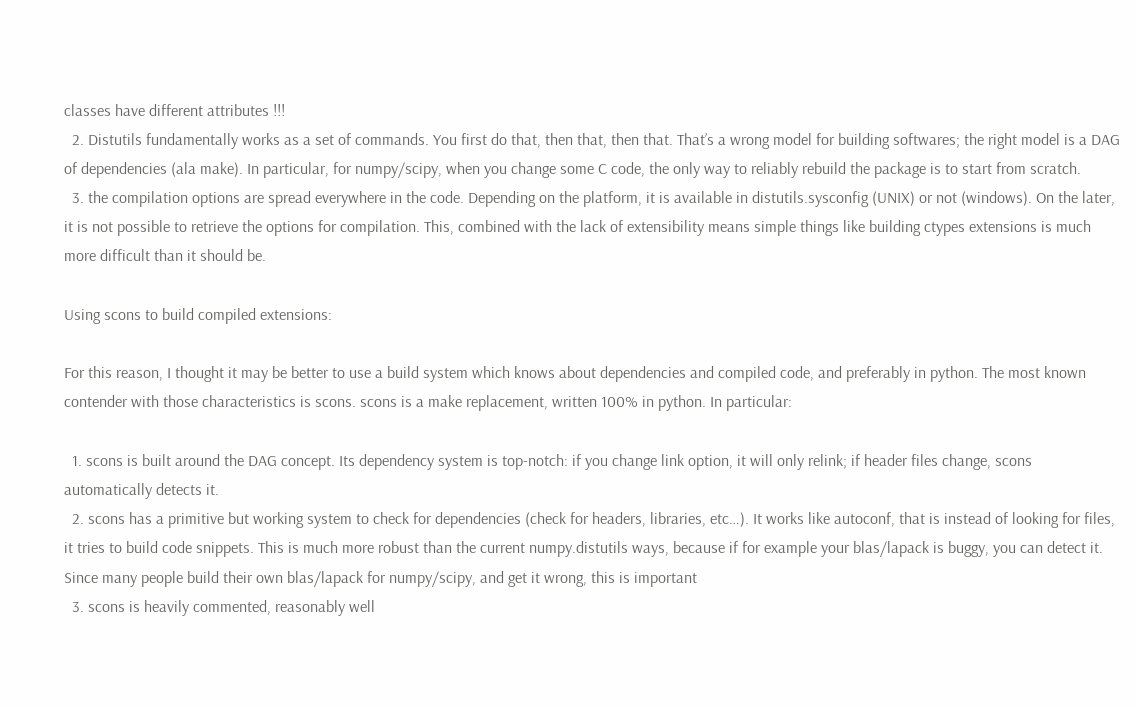classes have different attributes !!!
  2. Distutils fundamentally works as a set of commands. You first do that, then that, then that. That’s a wrong model for building softwares; the right model is a DAG of dependencies (ala make). In particular, for numpy/scipy, when you change some C code, the only way to reliably rebuild the package is to start from scratch.
  3. the compilation options are spread everywhere in the code. Depending on the platform, it is available in distutils.sysconfig (UNIX) or not (windows). On the later, it is not possible to retrieve the options for compilation. This, combined with the lack of extensibility means simple things like building ctypes extensions is much more difficult than it should be.

Using scons to build compiled extensions:

For this reason, I thought it may be better to use a build system which knows about dependencies and compiled code, and preferably in python. The most known contender with those characteristics is scons. scons is a make replacement, written 100% in python. In particular:

  1. scons is built around the DAG concept. Its dependency system is top-notch: if you change link option, it will only relink; if header files change, scons automatically detects it.
  2. scons has a primitive but working system to check for dependencies (check for headers, libraries, etc…). It works like autoconf, that is instead of looking for files, it tries to build code snippets. This is much more robust than the current numpy.distutils ways, because if for example your blas/lapack is buggy, you can detect it. Since many people build their own blas/lapack for numpy/scipy, and get it wrong, this is important
  3. scons is heavily commented, reasonably well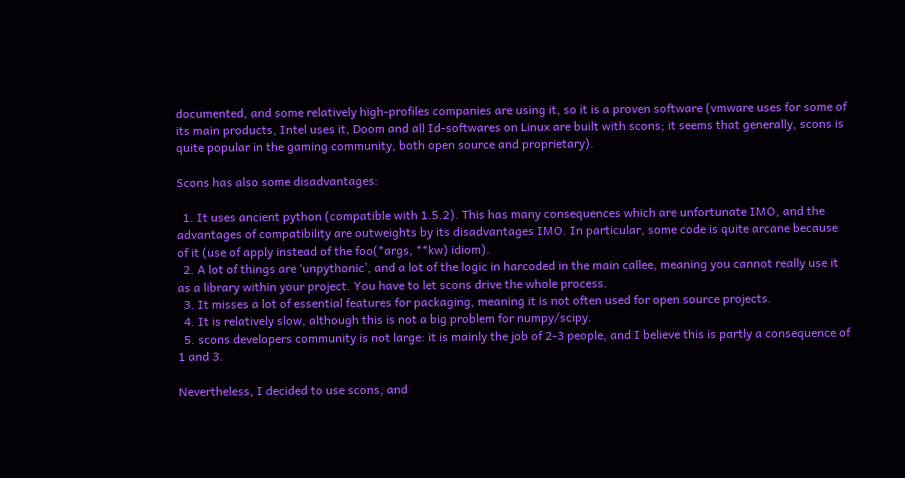documented, and some relatively high-profiles companies are using it, so it is a proven software (vmware uses for some of its main products, Intel uses it, Doom and all Id-softwares on Linux are built with scons; it seems that generally, scons is quite popular in the gaming community, both open source and proprietary).

Scons has also some disadvantages:

  1. It uses ancient python (compatible with 1.5.2). This has many consequences which are unfortunate IMO, and the advantages of compatibility are outweights by its disadvantages IMO. In particular, some code is quite arcane because of it (use of apply instead of the foo(*args, **kw) idiom).
  2. A lot of things are ‘unpythonic’, and a lot of the logic in harcoded in the main callee, meaning you cannot really use it as a library within your project. You have to let scons drive the whole process.
  3. It misses a lot of essential features for packaging, meaning it is not often used for open source projects.
  4. It is relatively slow, although this is not a big problem for numpy/scipy.
  5. scons developers community is not large: it is mainly the job of 2-3 people, and I believe this is partly a consequence of 1 and 3.

Nevertheless, I decided to use scons, and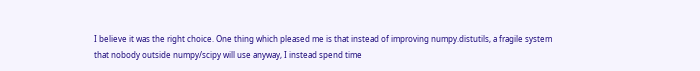I believe it was the right choice. One thing which pleased me is that instead of improving numpy.distutils, a fragile system that nobody outside numpy/scipy will use anyway, I instead spend time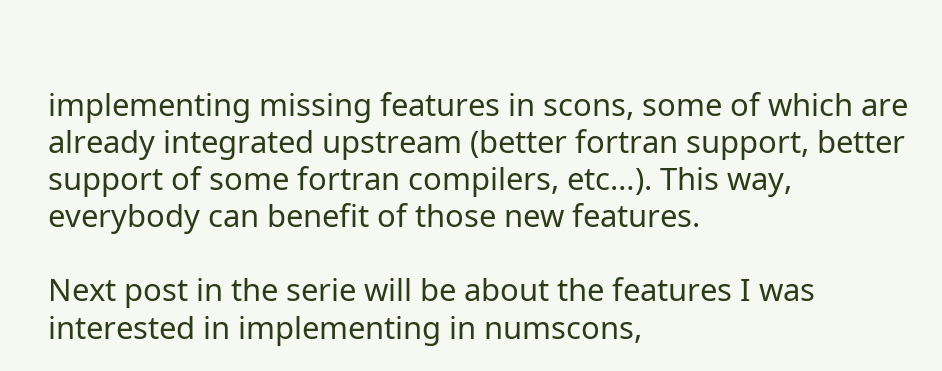implementing missing features in scons, some of which are already integrated upstream (better fortran support, better support of some fortran compilers, etc…). This way, everybody can benefit of those new features.

Next post in the serie will be about the features I was interested in implementing in numscons,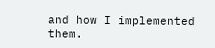and how I implemented them.